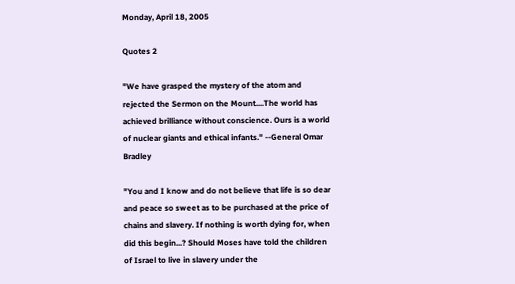Monday, April 18, 2005

Quotes 2

"We have grasped the mystery of the atom and rejected the Sermon on the Mount....The world has achieved brilliance without conscience. Ours is a world of nuclear giants and ethical infants." --General Omar Bradley

"You and I know and do not believe that life is so dear and peace so sweet as to be purchased at the price of chains and slavery. If nothing is worth dying for, when did this begin...? Should Moses have told the children of Israel to live in slavery under the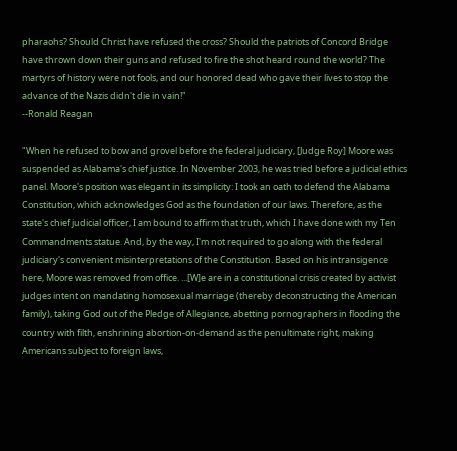pharaohs? Should Christ have refused the cross? Should the patriots of Concord Bridge have thrown down their guns and refused to fire the shot heard round the world? The martyrs of history were not fools, and our honored dead who gave their lives to stop the advance of the Nazis didn't die in vain!"
--Ronald Reagan

"When he refused to bow and grovel before the federal judiciary, [Judge Roy] Moore was suspended as Alabama's chief justice. In November 2003, he was tried before a judicial ethics panel. Moore's position was elegant in its simplicity: I took an oath to defend the Alabama Constitution, which acknowledges God as the foundation of our laws. Therefore, as the state's chief judicial officer, I am bound to affirm that truth, which I have done with my Ten Commandments statue. And, by the way, I'm not required to go along with the federal judiciary's convenient misinterpretations of the Constitution. Based on his intransigence here, Moore was removed from office. ...[W]e are in a constitutional crisis created by activist judges intent on mandating homosexual marriage (thereby deconstructing the American family), taking God out of the Pledge of Allegiance, abetting pornographers in flooding the country with filth, enshrining abortion-on-demand as the penultimate right, making Americans subject to foreign laws,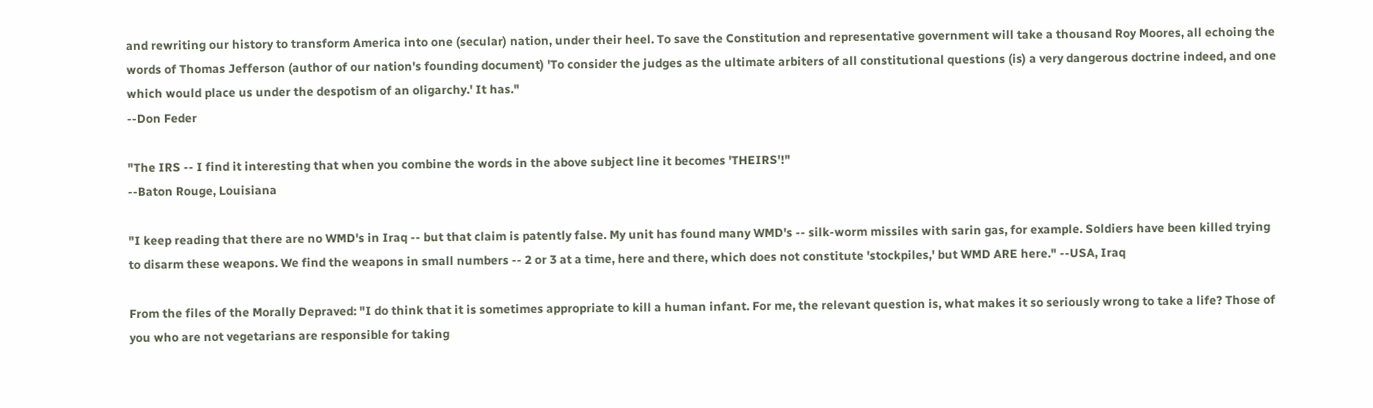and rewriting our history to transform America into one (secular) nation, under their heel. To save the Constitution and representative government will take a thousand Roy Moores, all echoing the words of Thomas Jefferson (author of our nation's founding document) 'To consider the judges as the ultimate arbiters of all constitutional questions (is) a very dangerous doctrine indeed, and one which would place us under the despotism of an oligarchy.' It has."
--Don Feder

"The IRS -- I find it interesting that when you combine the words in the above subject line it becomes 'THEIRS'!"
--Baton Rouge, Louisiana

"I keep reading that there are no WMD's in Iraq -- but that claim is patently false. My unit has found many WMD's -- silk-worm missiles with sarin gas, for example. Soldiers have been killed trying to disarm these weapons. We find the weapons in small numbers -- 2 or 3 at a time, here and there, which does not constitute 'stockpiles,' but WMD ARE here." --USA, Iraq

From the files of the Morally Depraved: "I do think that it is sometimes appropriate to kill a human infant. For me, the relevant question is, what makes it so seriously wrong to take a life? Those of you who are not vegetarians are responsible for taking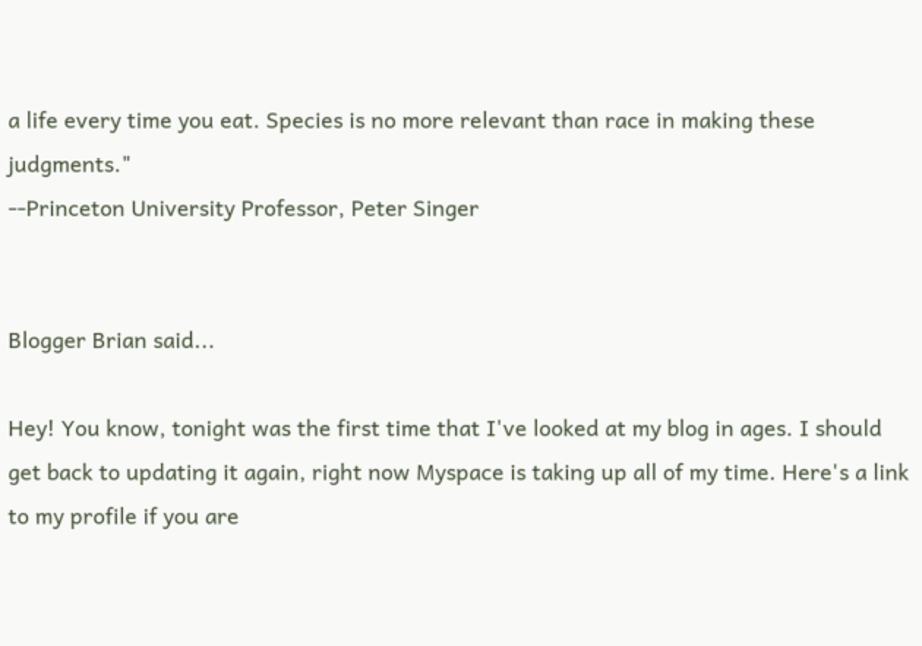a life every time you eat. Species is no more relevant than race in making these judgments."
--Princeton University Professor, Peter Singer


Blogger Brian said...

Hey! You know, tonight was the first time that I've looked at my blog in ages. I should get back to updating it again, right now Myspace is taking up all of my time. Here's a link to my profile if you are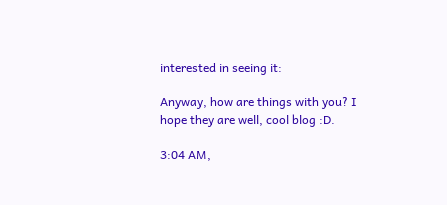interested in seeing it:

Anyway, how are things with you? I hope they are well, cool blog :D.

3:04 AM,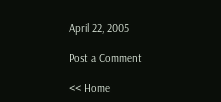April 22, 2005

Post a Comment

<< Home